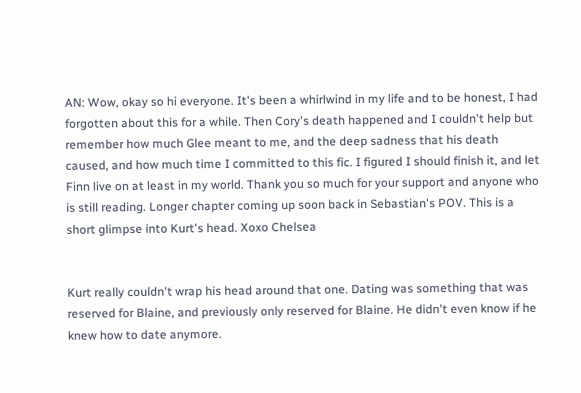AN: Wow, okay so hi everyone. It's been a whirlwind in my life and to be honest, I had forgotten about this for a while. Then Cory's death happened and I couldn't help but remember how much Glee meant to me, and the deep sadness that his death caused, and how much time I committed to this fic. I figured I should finish it, and let Finn live on at least in my world. Thank you so much for your support and anyone who is still reading. Longer chapter coming up soon back in Sebastian's POV. This is a short glimpse into Kurt's head. Xoxo Chelsea


Kurt really couldn't wrap his head around that one. Dating was something that was reserved for Blaine, and previously only reserved for Blaine. He didn't even know if he knew how to date anymore.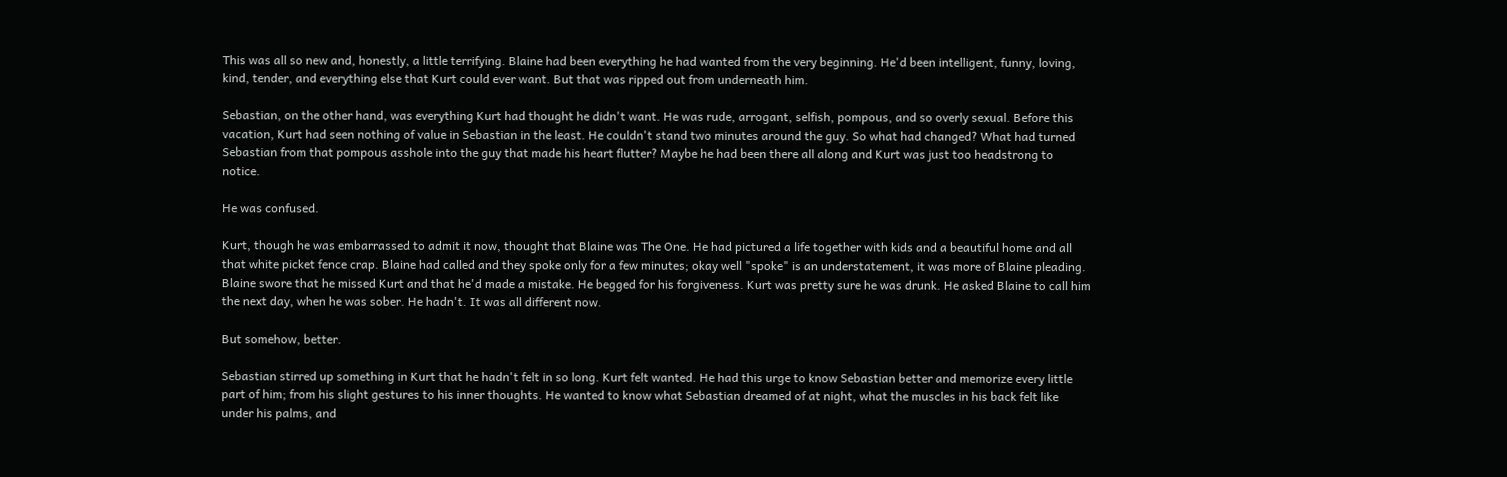This was all so new and, honestly, a little terrifying. Blaine had been everything he had wanted from the very beginning. He'd been intelligent, funny, loving, kind, tender, and everything else that Kurt could ever want. But that was ripped out from underneath him.

Sebastian, on the other hand, was everything Kurt had thought he didn't want. He was rude, arrogant, selfish, pompous, and so overly sexual. Before this vacation, Kurt had seen nothing of value in Sebastian in the least. He couldn't stand two minutes around the guy. So what had changed? What had turned Sebastian from that pompous asshole into the guy that made his heart flutter? Maybe he had been there all along and Kurt was just too headstrong to notice.

He was confused.

Kurt, though he was embarrassed to admit it now, thought that Blaine was The One. He had pictured a life together with kids and a beautiful home and all that white picket fence crap. Blaine had called and they spoke only for a few minutes; okay well "spoke" is an understatement, it was more of Blaine pleading. Blaine swore that he missed Kurt and that he'd made a mistake. He begged for his forgiveness. Kurt was pretty sure he was drunk. He asked Blaine to call him the next day, when he was sober. He hadn't. It was all different now.

But somehow, better.

Sebastian stirred up something in Kurt that he hadn't felt in so long. Kurt felt wanted. He had this urge to know Sebastian better and memorize every little part of him; from his slight gestures to his inner thoughts. He wanted to know what Sebastian dreamed of at night, what the muscles in his back felt like under his palms, and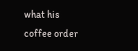what his coffee order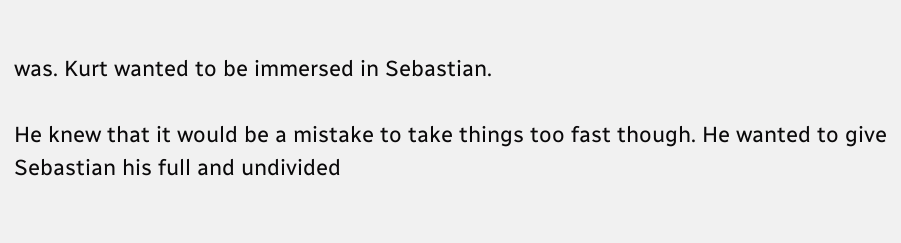was. Kurt wanted to be immersed in Sebastian.

He knew that it would be a mistake to take things too fast though. He wanted to give Sebastian his full and undivided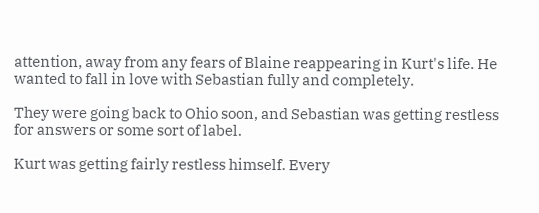attention, away from any fears of Blaine reappearing in Kurt's life. He wanted to fall in love with Sebastian fully and completely.

They were going back to Ohio soon, and Sebastian was getting restless for answers or some sort of label.

Kurt was getting fairly restless himself. Every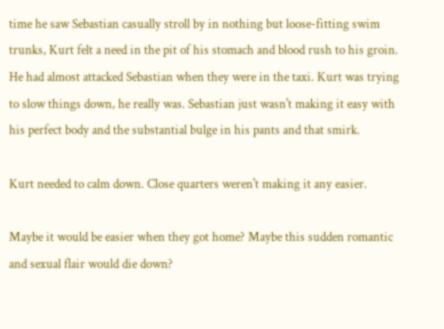time he saw Sebastian casually stroll by in nothing but loose-fitting swim trunks, Kurt felt a need in the pit of his stomach and blood rush to his groin. He had almost attacked Sebastian when they were in the taxi. Kurt was trying to slow things down, he really was. Sebastian just wasn't making it easy with his perfect body and the substantial bulge in his pants and that smirk.

Kurt needed to calm down. Close quarters weren't making it any easier.

Maybe it would be easier when they got home? Maybe this sudden romantic and sexual flair would die down?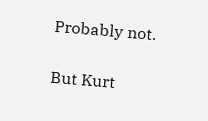Probably not.

But Kurt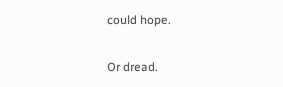could hope.

Or dread.